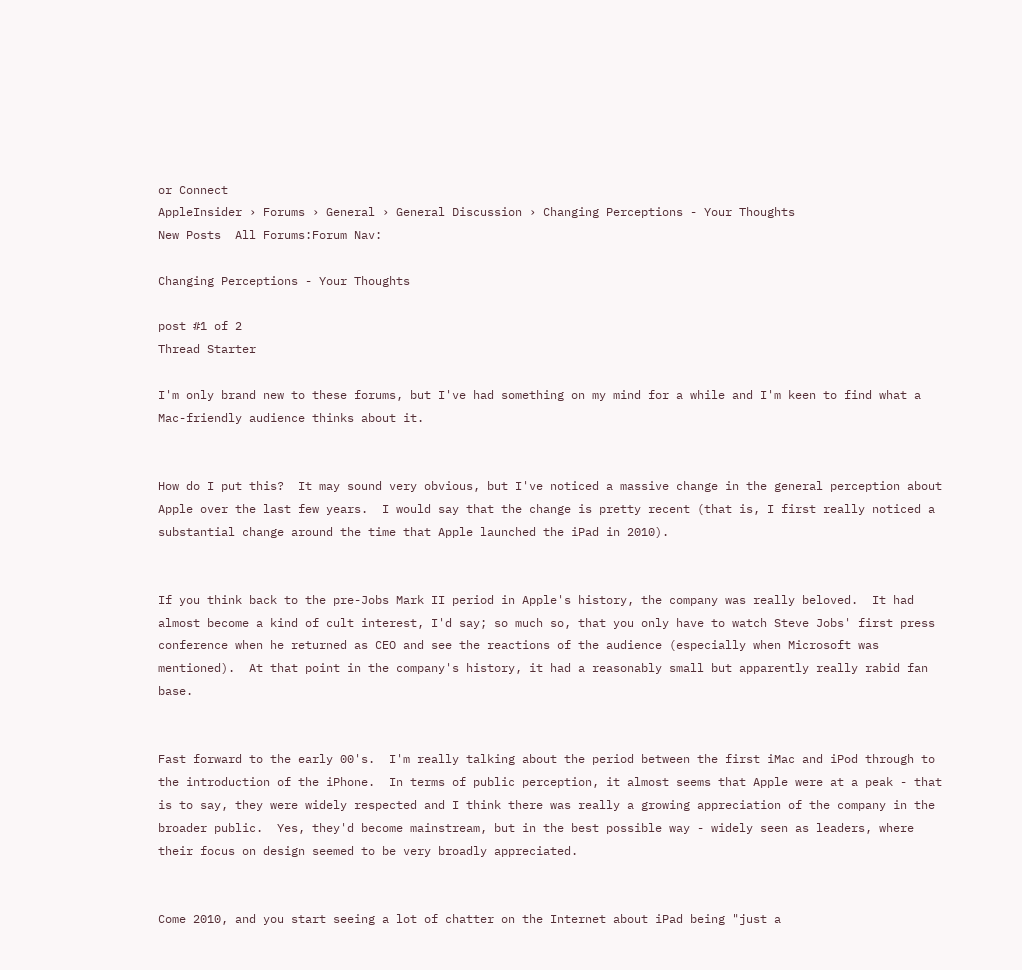or Connect
AppleInsider › Forums › General › General Discussion › Changing Perceptions - Your Thoughts
New Posts  All Forums:Forum Nav:

Changing Perceptions - Your Thoughts

post #1 of 2
Thread Starter

I'm only brand new to these forums, but I've had something on my mind for a while and I'm keen to find what a Mac-friendly audience thinks about it.


How do I put this?  It may sound very obvious, but I've noticed a massive change in the general perception about Apple over the last few years.  I would say that the change is pretty recent (that is, I first really noticed a substantial change around the time that Apple launched the iPad in 2010).


If you think back to the pre-Jobs Mark II period in Apple's history, the company was really beloved.  It had almost become a kind of cult interest, I'd say; so much so, that you only have to watch Steve Jobs' first press conference when he returned as CEO and see the reactions of the audience (especially when Microsoft was mentioned).  At that point in the company's history, it had a reasonably small but apparently really rabid fan base.


Fast forward to the early 00's.  I'm really talking about the period between the first iMac and iPod through to the introduction of the iPhone.  In terms of public perception, it almost seems that Apple were at a peak - that is to say, they were widely respected and I think there was really a growing appreciation of the company in the broader public.  Yes, they'd become mainstream, but in the best possible way - widely seen as leaders, where their focus on design seemed to be very broadly appreciated.


Come 2010, and you start seeing a lot of chatter on the Internet about iPad being "just a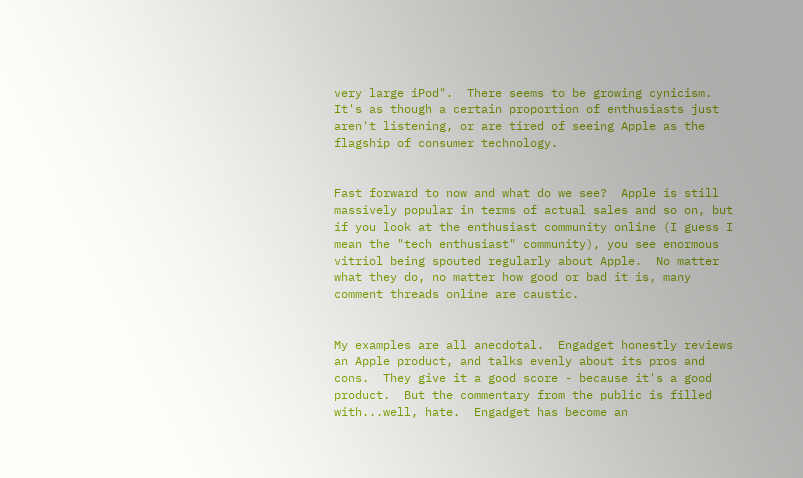very large iPod".  There seems to be growing cynicism.  It's as though a certain proportion of enthusiasts just aren't listening, or are tired of seeing Apple as the flagship of consumer technology.


Fast forward to now and what do we see?  Apple is still massively popular in terms of actual sales and so on, but if you look at the enthusiast community online (I guess I mean the "tech enthusiast" community), you see enormous vitriol being spouted regularly about Apple.  No matter what they do, no matter how good or bad it is, many comment threads online are caustic.


My examples are all anecdotal.  Engadget honestly reviews an Apple product, and talks evenly about its pros and cons.  They give it a good score - because it's a good product.  But the commentary from the public is filled with...well, hate.  Engadget has become an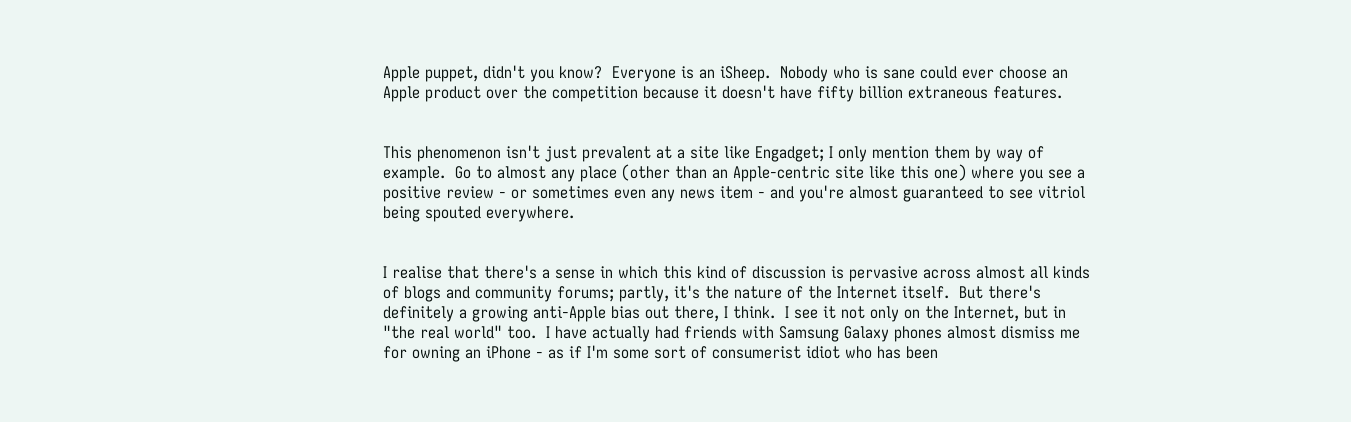Apple puppet, didn't you know?  Everyone is an iSheep.  Nobody who is sane could ever choose an Apple product over the competition because it doesn't have fifty billion extraneous features.


This phenomenon isn't just prevalent at a site like Engadget; I only mention them by way of example.  Go to almost any place (other than an Apple-centric site like this one) where you see a positive review - or sometimes even any news item - and you're almost guaranteed to see vitriol being spouted everywhere.


I realise that there's a sense in which this kind of discussion is pervasive across almost all kinds of blogs and community forums; partly, it's the nature of the Internet itself.  But there's definitely a growing anti-Apple bias out there, I think.  I see it not only on the Internet, but in "the real world" too.  I have actually had friends with Samsung Galaxy phones almost dismiss me for owning an iPhone - as if I'm some sort of consumerist idiot who has been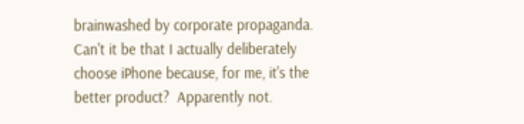brainwashed by corporate propaganda.  Can't it be that I actually deliberately choose iPhone because, for me, it's the better product?  Apparently not.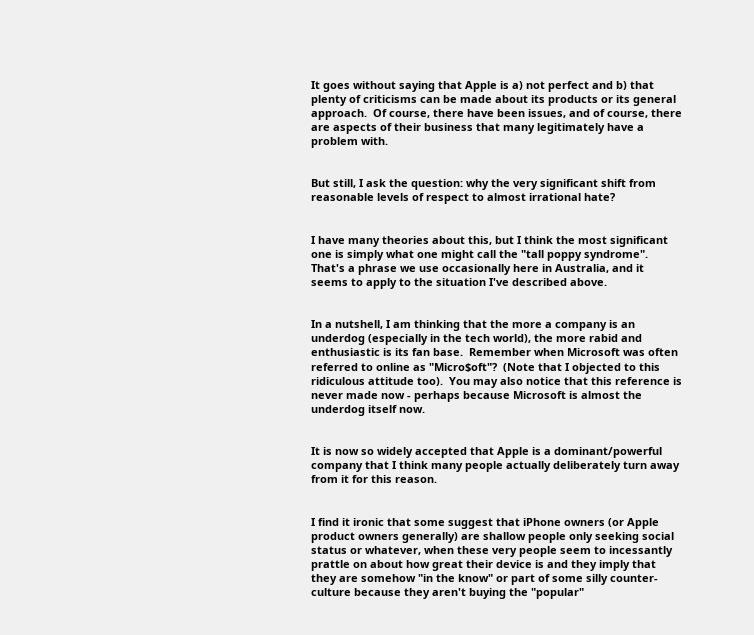It goes without saying that Apple is a) not perfect and b) that plenty of criticisms can be made about its products or its general approach.  Of course, there have been issues, and of course, there are aspects of their business that many legitimately have a problem with.


But still, I ask the question: why the very significant shift from reasonable levels of respect to almost irrational hate?


I have many theories about this, but I think the most significant one is simply what one might call the "tall poppy syndrome".  That's a phrase we use occasionally here in Australia, and it seems to apply to the situation I've described above.


In a nutshell, I am thinking that the more a company is an underdog (especially in the tech world), the more rabid and enthusiastic is its fan base.  Remember when Microsoft was often referred to online as "Micro$oft"?  (Note that I objected to this ridiculous attitude too).  You may also notice that this reference is never made now - perhaps because Microsoft is almost the underdog itself now.


It is now so widely accepted that Apple is a dominant/powerful company that I think many people actually deliberately turn away from it for this reason.


I find it ironic that some suggest that iPhone owners (or Apple product owners generally) are shallow people only seeking social status or whatever, when these very people seem to incessantly prattle on about how great their device is and they imply that they are somehow "in the know" or part of some silly counter-culture because they aren't buying the "popular"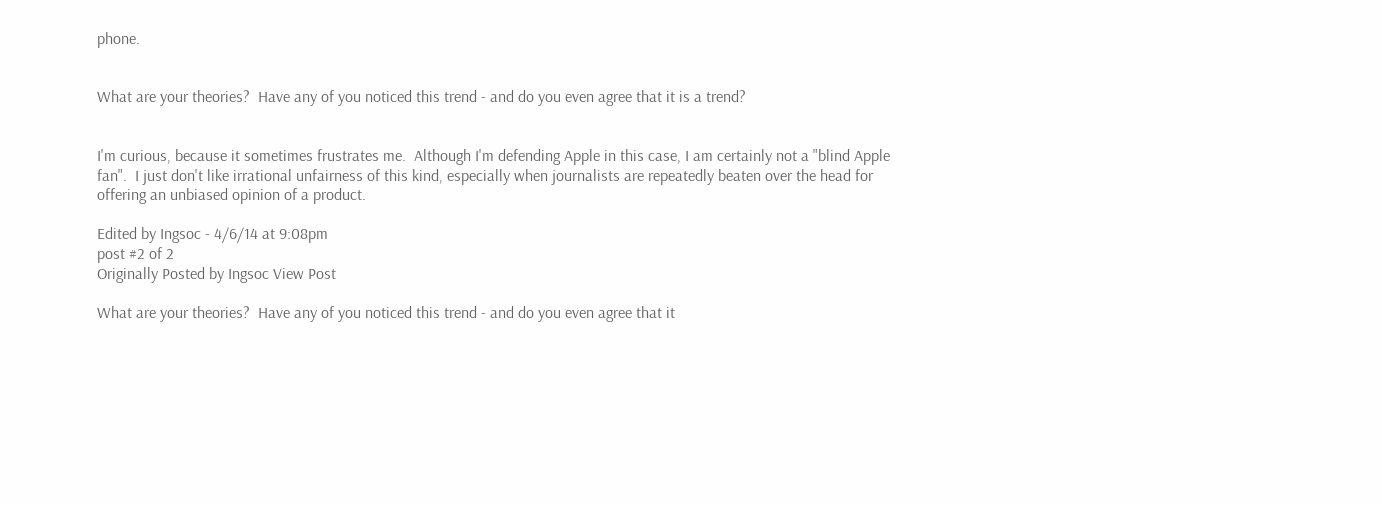phone.


What are your theories?  Have any of you noticed this trend - and do you even agree that it is a trend?


I'm curious, because it sometimes frustrates me.  Although I'm defending Apple in this case, I am certainly not a "blind Apple fan".  I just don't like irrational unfairness of this kind, especially when journalists are repeatedly beaten over the head for offering an unbiased opinion of a product.

Edited by Ingsoc - 4/6/14 at 9:08pm
post #2 of 2
Originally Posted by Ingsoc View Post

What are your theories?  Have any of you noticed this trend - and do you even agree that it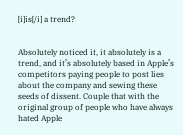[i]is[/i] a trend?


Absolutely noticed it, it absolutely is a trend, and it’s absolutely based in Apple’s competitors paying people to post lies about the company and sewing these seeds of dissent. Couple that with the original group of people who have always hated Apple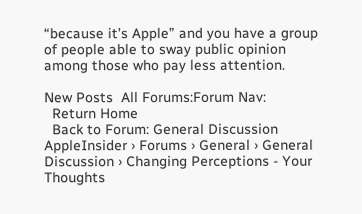“because it’s Apple” and you have a group of people able to sway public opinion among those who pay less attention.

New Posts  All Forums:Forum Nav:
  Return Home
  Back to Forum: General Discussion
AppleInsider › Forums › General › General Discussion › Changing Perceptions - Your Thoughts